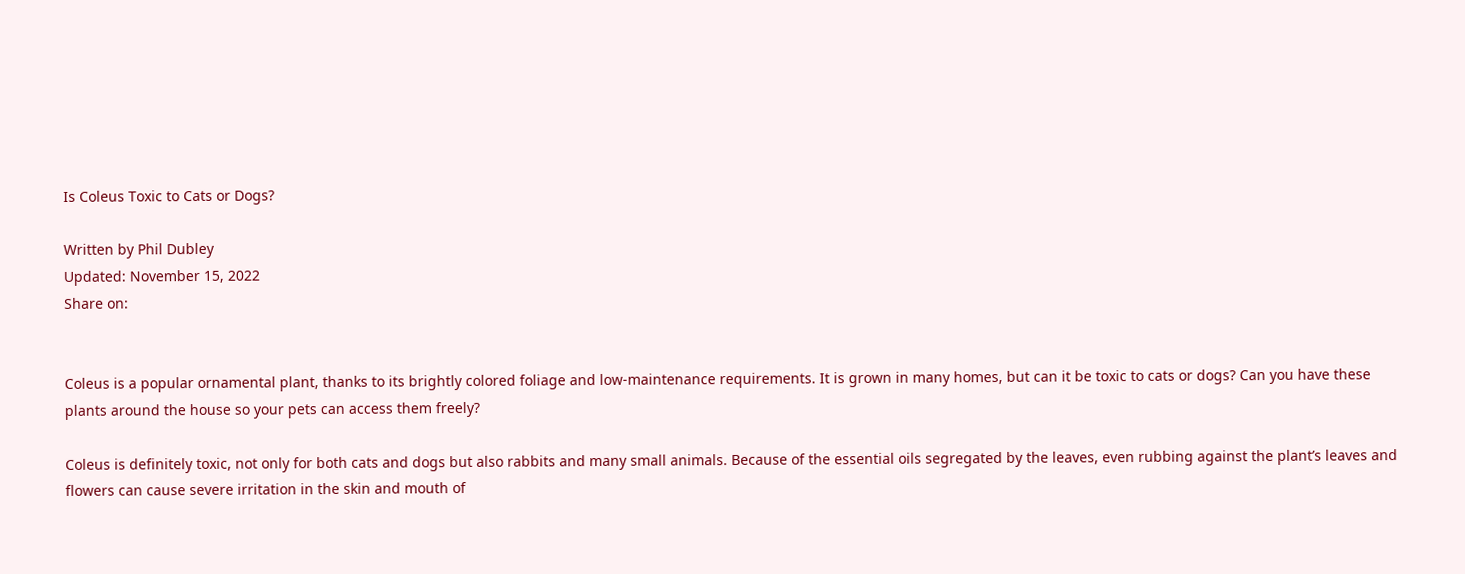Is Coleus Toxic to Cats or Dogs?

Written by Phil Dubley
Updated: November 15, 2022
Share on:


Coleus is a popular ornamental plant, thanks to its brightly colored foliage and low-maintenance requirements. It is grown in many homes, but can it be toxic to cats or dogs? Can you have these plants around the house so your pets can access them freely?

Coleus is definitely toxic, not only for both cats and dogs but also rabbits and many small animals. Because of the essential oils segregated by the leaves, even rubbing against the plant’s leaves and flowers can cause severe irritation in the skin and mouth of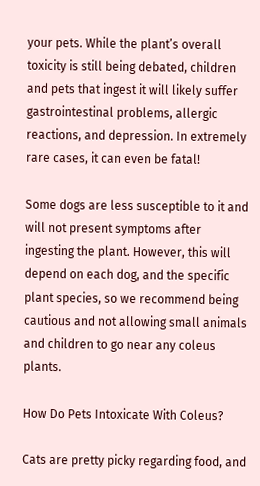your pets. While the plant’s overall toxicity is still being debated, children and pets that ingest it will likely suffer gastrointestinal problems, allergic reactions, and depression. In extremely rare cases, it can even be fatal!

Some dogs are less susceptible to it and will not present symptoms after ingesting the plant. However, this will depend on each dog, and the specific plant species, so we recommend being cautious and not allowing small animals and children to go near any coleus plants.

How Do Pets Intoxicate With Coleus?

Cats are pretty picky regarding food, and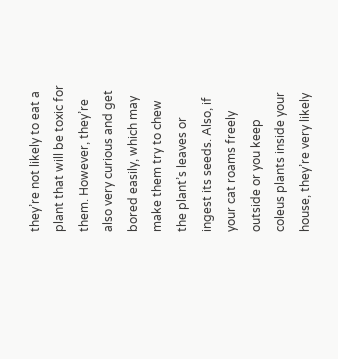they’re not likely to eat a plant that will be toxic for them. However, they’re also very curious and get bored easily, which may make them try to chew the plant’s leaves or ingest its seeds. Also, if your cat roams freely outside or you keep coleus plants inside your house, they’re very likely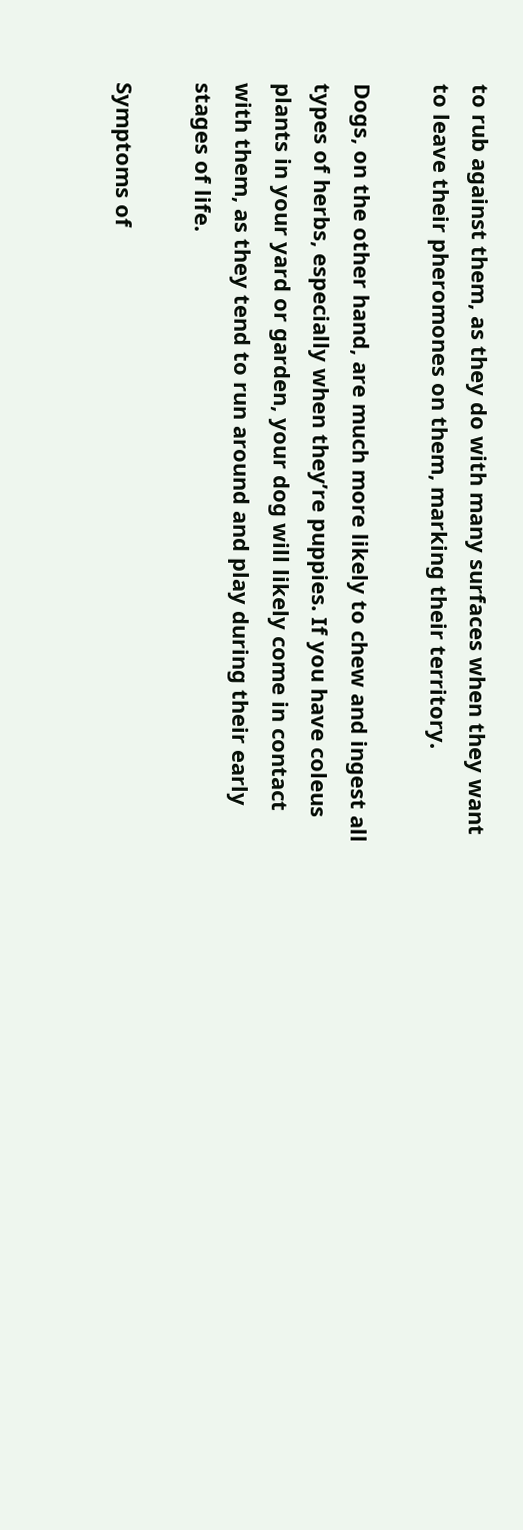to rub against them, as they do with many surfaces when they want to leave their pheromones on them, marking their territory.

Dogs, on the other hand, are much more likely to chew and ingest all types of herbs, especially when they’re puppies. If you have coleus plants in your yard or garden, your dog will likely come in contact with them, as they tend to run around and play during their early stages of life.

Symptoms of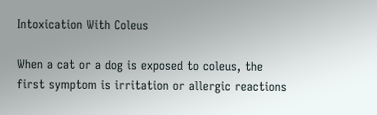Intoxication With Coleus

When a cat or a dog is exposed to coleus, the first symptom is irritation or allergic reactions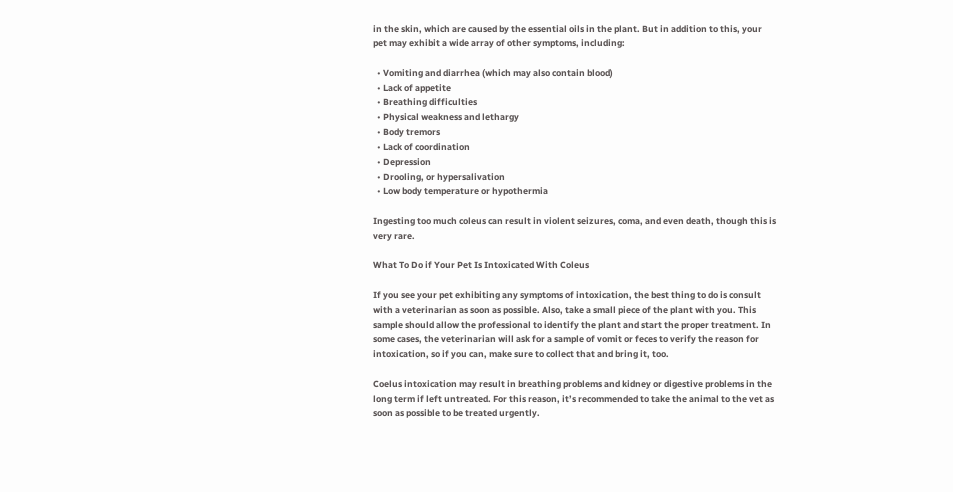in the skin, which are caused by the essential oils in the plant. But in addition to this, your pet may exhibit a wide array of other symptoms, including:

  • Vomiting and diarrhea (which may also contain blood)
  • Lack of appetite
  • Breathing difficulties
  • Physical weakness and lethargy
  • Body tremors
  • Lack of coordination
  • Depression
  • Drooling, or hypersalivation
  • Low body temperature or hypothermia

Ingesting too much coleus can result in violent seizures, coma, and even death, though this is very rare.

What To Do if Your Pet Is Intoxicated With Coleus

If you see your pet exhibiting any symptoms of intoxication, the best thing to do is consult with a veterinarian as soon as possible. Also, take a small piece of the plant with you. This sample should allow the professional to identify the plant and start the proper treatment. In some cases, the veterinarian will ask for a sample of vomit or feces to verify the reason for intoxication, so if you can, make sure to collect that and bring it, too.

Coelus intoxication may result in breathing problems and kidney or digestive problems in the long term if left untreated. For this reason, it’s recommended to take the animal to the vet as soon as possible to be treated urgently.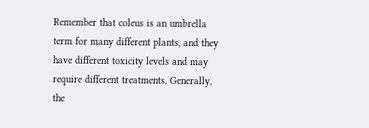Remember that coleus is an umbrella term for many different plants, and they have different toxicity levels and may require different treatments. Generally, the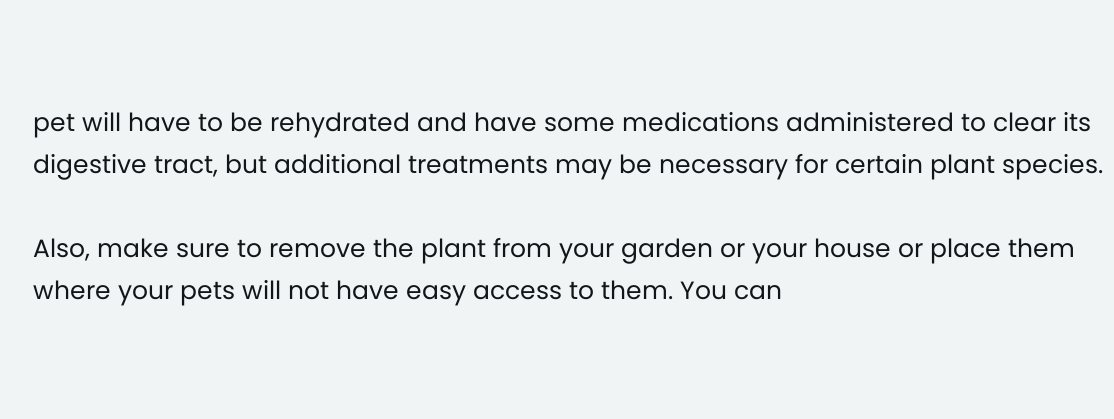pet will have to be rehydrated and have some medications administered to clear its digestive tract, but additional treatments may be necessary for certain plant species.

Also, make sure to remove the plant from your garden or your house or place them where your pets will not have easy access to them. You can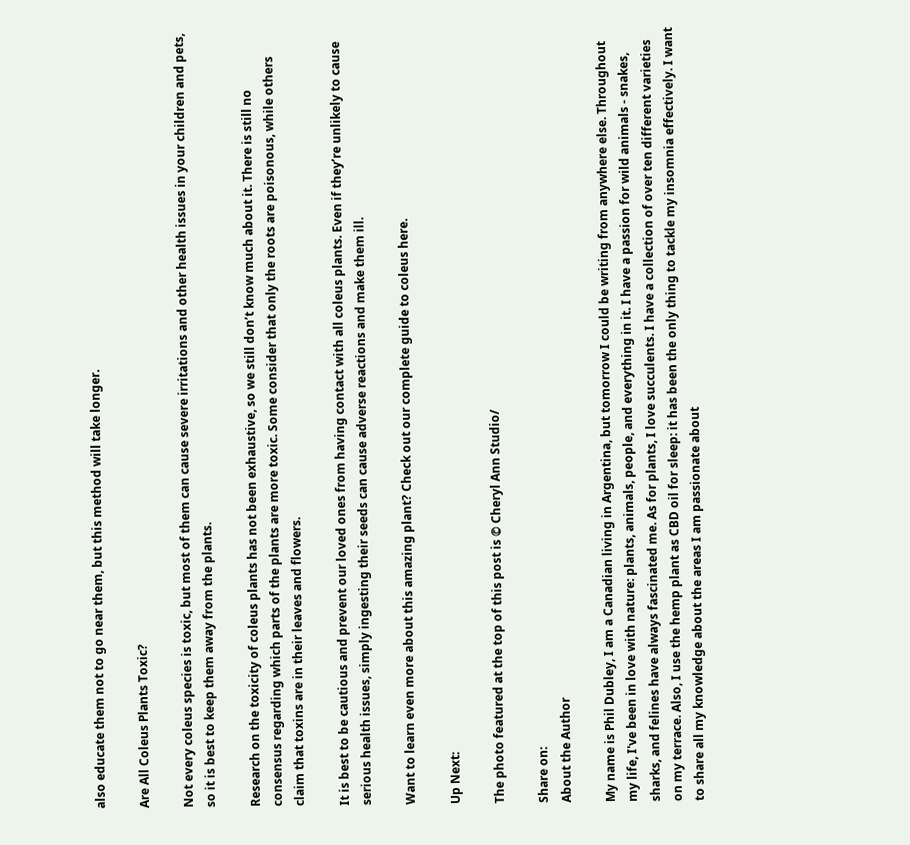also educate them not to go near them, but this method will take longer.

Are All Coleus Plants Toxic?

Not every coleus species is toxic, but most of them can cause severe irritations and other health issues in your children and pets, so it is best to keep them away from the plants.

Research on the toxicity of coleus plants has not been exhaustive, so we still don’t know much about it. There is still no consensus regarding which parts of the plants are more toxic. Some consider that only the roots are poisonous, while others claim that toxins are in their leaves and flowers.

It is best to be cautious and prevent our loved ones from having contact with all coleus plants. Even if they’re unlikely to cause serious health issues, simply ingesting their seeds can cause adverse reactions and make them ill.

Want to learn even more about this amazing plant? Check out our complete guide to coleus here.

Up Next:

The photo featured at the top of this post is © Cheryl Ann Studio/

Share on:
About the Author

My name is Phil Dubley, I am a Canadian living in Argentina, but tomorrow I could be writing from anywhere else. Throughout my life, I've been in love with nature: plants, animals, people, and everything in it. I have a passion for wild animals - snakes, sharks, and felines have always fascinated me. As for plants, I love succulents. I have a collection of over ten different varieties on my terrace. Also, I use the hemp plant as CBD oil for sleep: it has been the only thing to tackle my insomnia effectively. I want to share all my knowledge about the areas I am passionate about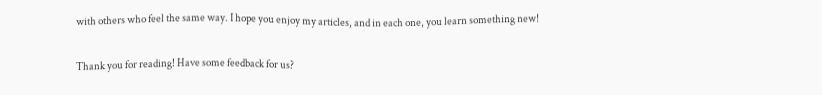with others who feel the same way. I hope you enjoy my articles, and in each one, you learn something new!

Thank you for reading! Have some feedback for us?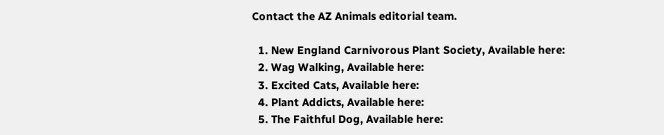Contact the AZ Animals editorial team.

  1. New England Carnivorous Plant Society, Available here:
  2. Wag Walking, Available here:
  3. Excited Cats, Available here:
  4. Plant Addicts, Available here:
  5. The Faithful Dog, Available here: